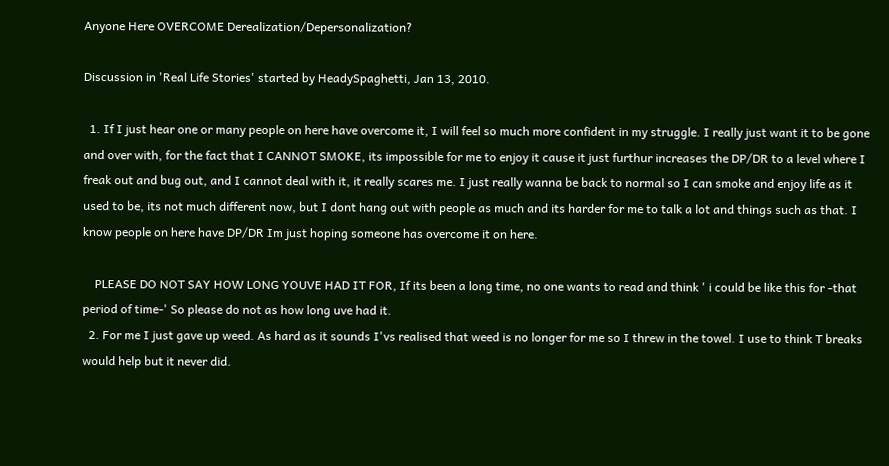Anyone Here OVERCOME Derealization/Depersonalization?

Discussion in 'Real Life Stories' started by HeadySpaghetti, Jan 13, 2010.

  1. If I just hear one or many people on here have overcome it, I will feel so much more confident in my struggle. I really just want it to be gone and over with, for the fact that I CANNOT SMOKE, its impossible for me to enjoy it cause it just furthur increases the DP/DR to a level where I freak out and bug out, and I cannot deal with it, it really scares me. I just really wanna be back to normal so I can smoke and enjoy life as it used to be, its not much different now, but I dont hang out with people as much and its harder for me to talk a lot and things such as that. I know people on here have DP/DR Im just hoping someone has overcome it on here.

    PLEASE DO NOT SAY HOW LONG YOUVE HAD IT FOR, If its been a long time, no one wants to read and think ' i could be like this for -that period of time-' So please do not as how long uve had it.
  2. For me I just gave up weed. As hard as it sounds I'vs realised that weed is no longer for me so I threw in the towel. I use to think T breaks would help but it never did.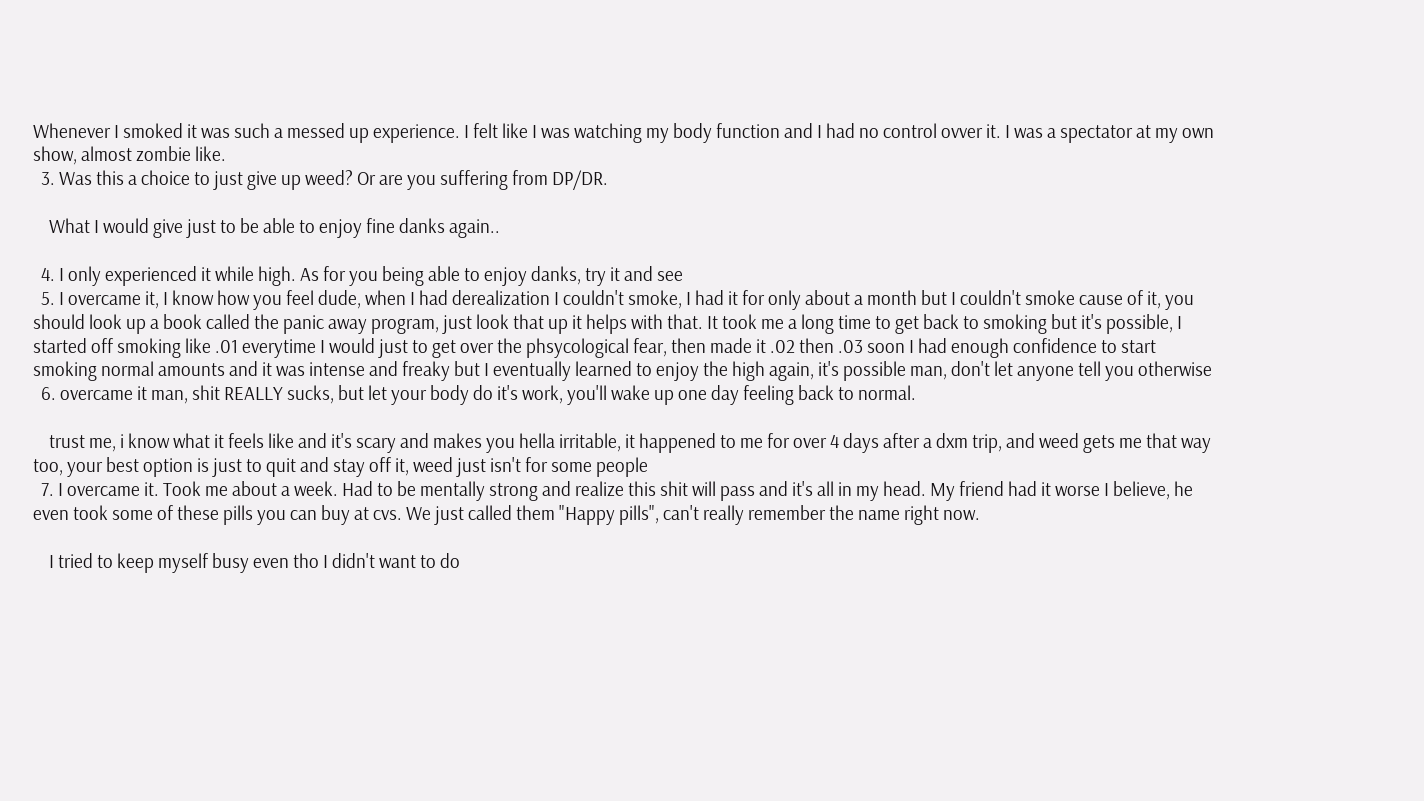Whenever I smoked it was such a messed up experience. I felt like I was watching my body function and I had no control ovver it. I was a spectator at my own show, almost zombie like.
  3. Was this a choice to just give up weed? Or are you suffering from DP/DR.

    What I would give just to be able to enjoy fine danks again..

  4. I only experienced it while high. As for you being able to enjoy danks, try it and see
  5. I overcame it, I know how you feel dude, when I had derealization I couldn't smoke, I had it for only about a month but I couldn't smoke cause of it, you should look up a book called the panic away program, just look that up it helps with that. It took me a long time to get back to smoking but it's possible, I started off smoking like .01 everytime I would just to get over the phsycological fear, then made it .02 then .03 soon I had enough confidence to start smoking normal amounts and it was intense and freaky but I eventually learned to enjoy the high again, it's possible man, don't let anyone tell you otherwise
  6. overcame it man, shit REALLY sucks, but let your body do it's work, you'll wake up one day feeling back to normal.

    trust me, i know what it feels like and it's scary and makes you hella irritable, it happened to me for over 4 days after a dxm trip, and weed gets me that way too, your best option is just to quit and stay off it, weed just isn't for some people
  7. I overcame it. Took me about a week. Had to be mentally strong and realize this shit will pass and it's all in my head. My friend had it worse I believe, he even took some of these pills you can buy at cvs. We just called them "Happy pills", can't really remember the name right now.

    I tried to keep myself busy even tho I didn't want to do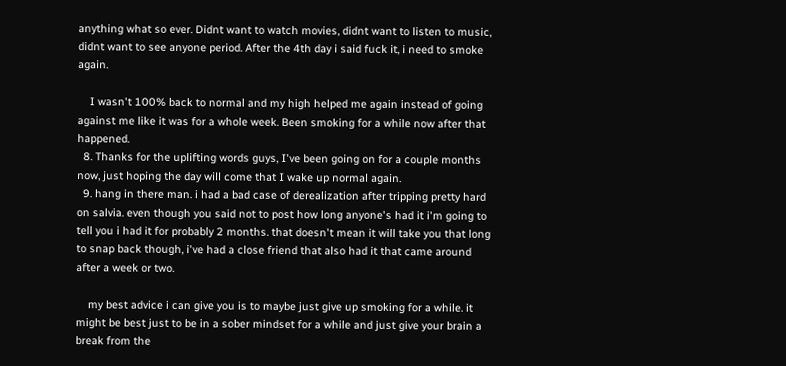anything what so ever. Didnt want to watch movies, didnt want to listen to music, didnt want to see anyone period. After the 4th day i said fuck it, i need to smoke again.

    I wasn't 100% back to normal and my high helped me again instead of going against me like it was for a whole week. Been smoking for a while now after that happened.
  8. Thanks for the uplifting words guys, I've been going on for a couple months now, just hoping the day will come that I wake up normal again.
  9. hang in there man. i had a bad case of derealization after tripping pretty hard on salvia. even though you said not to post how long anyone's had it i'm going to tell you i had it for probably 2 months. that doesn't mean it will take you that long to snap back though, i've had a close friend that also had it that came around after a week or two.

    my best advice i can give you is to maybe just give up smoking for a while. it might be best just to be in a sober mindset for a while and just give your brain a break from the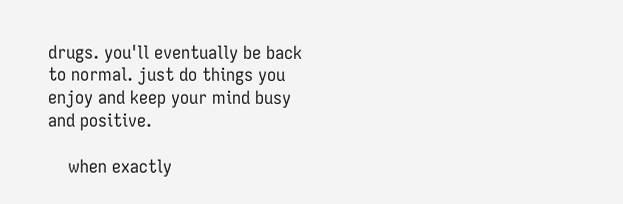drugs. you'll eventually be back to normal. just do things you enjoy and keep your mind busy and positive.

    when exactly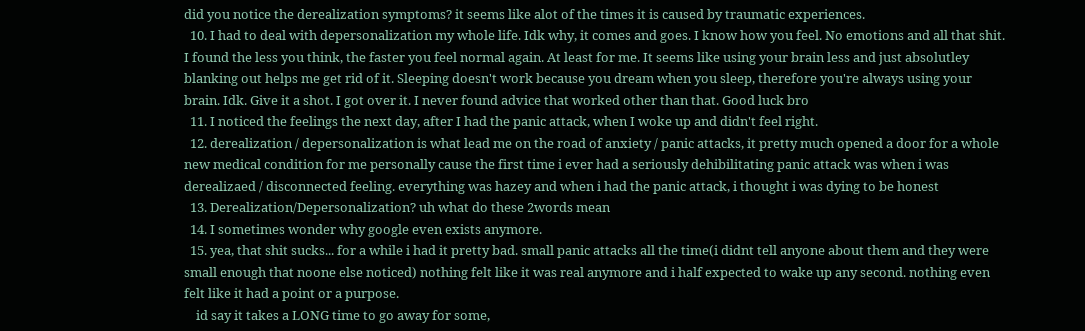did you notice the derealization symptoms? it seems like alot of the times it is caused by traumatic experiences.
  10. I had to deal with depersonalization my whole life. Idk why, it comes and goes. I know how you feel. No emotions and all that shit. I found the less you think, the faster you feel normal again. At least for me. It seems like using your brain less and just absolutley blanking out helps me get rid of it. Sleeping doesn't work because you dream when you sleep, therefore you're always using your brain. Idk. Give it a shot. I got over it. I never found advice that worked other than that. Good luck bro
  11. I noticed the feelings the next day, after I had the panic attack, when I woke up and didn't feel right.
  12. derealization / depersonalization is what lead me on the road of anxiety / panic attacks, it pretty much opened a door for a whole new medical condition for me personally cause the first time i ever had a seriously dehibilitating panic attack was when i was derealizaed / disconnected feeling. everything was hazey and when i had the panic attack, i thought i was dying to be honest
  13. Derealization/Depersonalization? uh what do these 2words mean
  14. I sometimes wonder why google even exists anymore.
  15. yea, that shit sucks... for a while i had it pretty bad. small panic attacks all the time(i didnt tell anyone about them and they were small enough that noone else noticed) nothing felt like it was real anymore and i half expected to wake up any second. nothing even felt like it had a point or a purpose.
    id say it takes a LONG time to go away for some,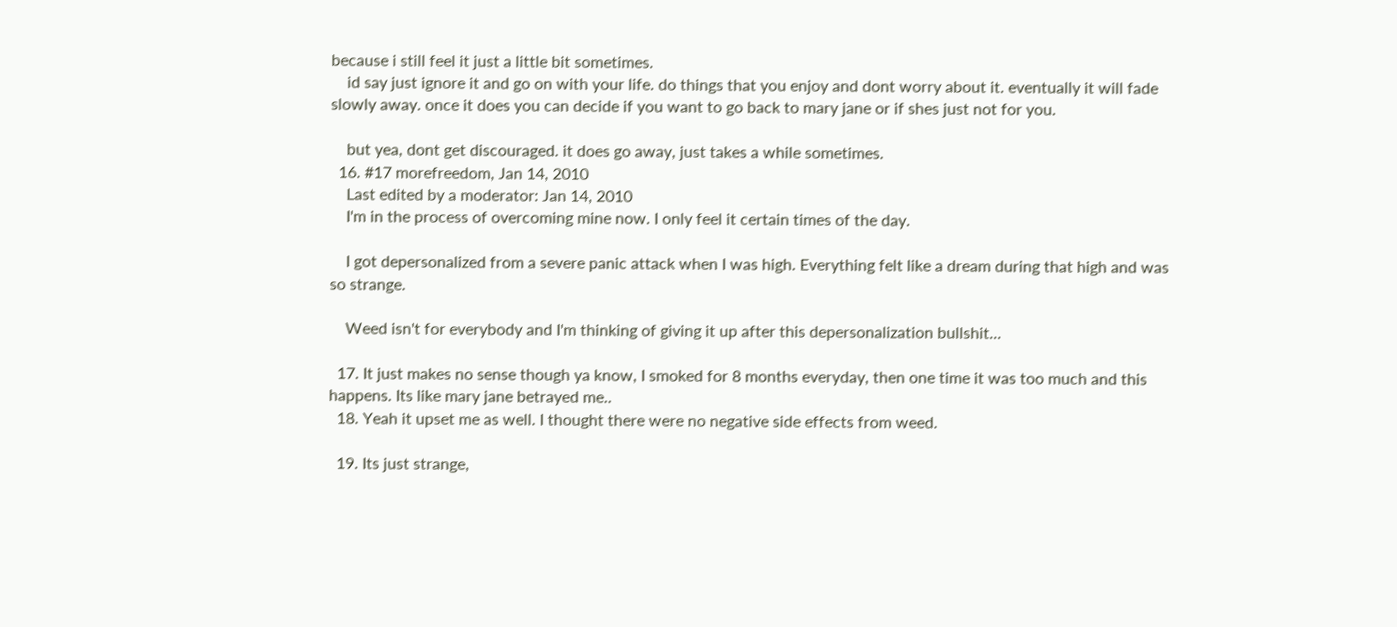because i still feel it just a little bit sometimes.
    id say just ignore it and go on with your life. do things that you enjoy and dont worry about it. eventually it will fade slowly away. once it does you can decide if you want to go back to mary jane or if shes just not for you.

    but yea, dont get discouraged. it does go away, just takes a while sometimes.
  16. #17 morefreedom, Jan 14, 2010
    Last edited by a moderator: Jan 14, 2010
    I'm in the process of overcoming mine now. I only feel it certain times of the day.

    I got depersonalized from a severe panic attack when I was high. Everything felt like a dream during that high and was so strange.

    Weed isn't for everybody and I'm thinking of giving it up after this depersonalization bullshit...

  17. It just makes no sense though ya know, I smoked for 8 months everyday, then one time it was too much and this happens. Its like mary jane betrayed me..
  18. Yeah it upset me as well. I thought there were no negative side effects from weed.

  19. Its just strange,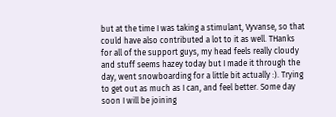but at the time I was taking a stimulant, Vyvanse, so that could have also contributed a lot to it as well. THanks for all of the support guys, my head feels really cloudy and stuff seems hazey today but I made it through the day, went snowboarding for a little bit actually :). Trying to get out as much as I can, and feel better. Some day soon I will be joining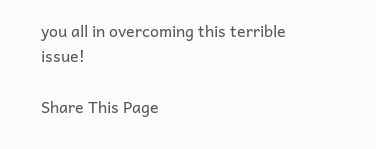you all in overcoming this terrible issue!

Share This Page